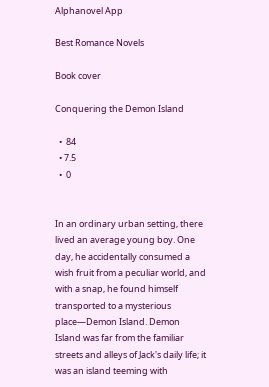Alphanovel App

Best Romance Novels

Book cover

Conquering the Demon Island

  •  84
  • 7.5
  •  0


In an ordinary urban setting, there lived an average young boy. One day, he accidentally consumed a wish fruit from a peculiar world, and with a snap, he found himself transported to a mysterious place—Demon Island. Demon Island was far from the familiar streets and alleys of Jack's daily life; it was an island teeming with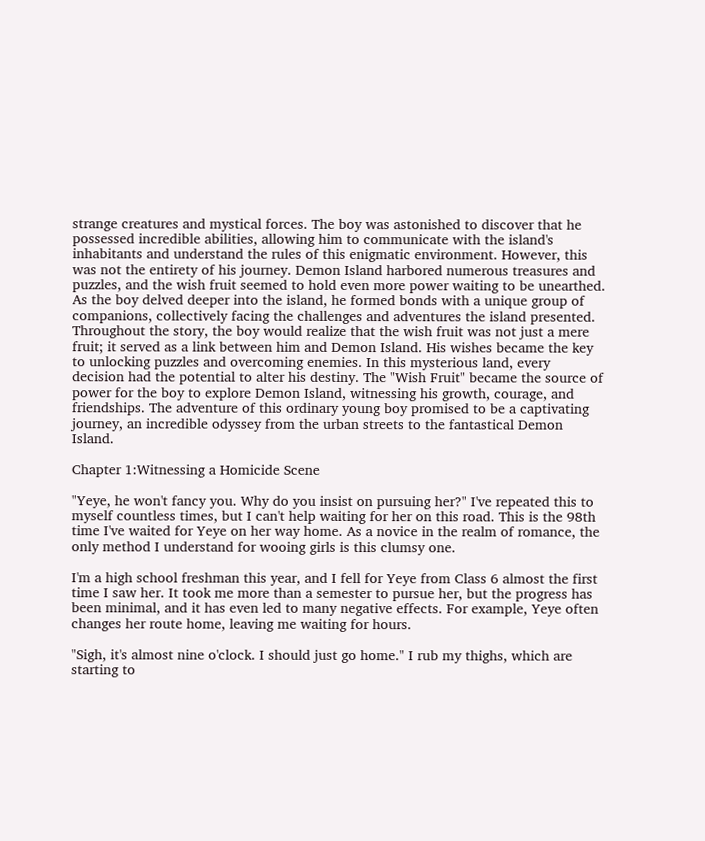strange creatures and mystical forces. The boy was astonished to discover that he possessed incredible abilities, allowing him to communicate with the island's inhabitants and understand the rules of this enigmatic environment. However, this was not the entirety of his journey. Demon Island harbored numerous treasures and puzzles, and the wish fruit seemed to hold even more power waiting to be unearthed. As the boy delved deeper into the island, he formed bonds with a unique group of companions, collectively facing the challenges and adventures the island presented. Throughout the story, the boy would realize that the wish fruit was not just a mere fruit; it served as a link between him and Demon Island. His wishes became the key to unlocking puzzles and overcoming enemies. In this mysterious land, every decision had the potential to alter his destiny. The "Wish Fruit" became the source of power for the boy to explore Demon Island, witnessing his growth, courage, and friendships. The adventure of this ordinary young boy promised to be a captivating journey, an incredible odyssey from the urban streets to the fantastical Demon Island.

Chapter 1:Witnessing a Homicide Scene

"Yeye, he won't fancy you. Why do you insist on pursuing her?" I've repeated this to myself countless times, but I can't help waiting for her on this road. This is the 98th time I've waited for Yeye on her way home. As a novice in the realm of romance, the only method I understand for wooing girls is this clumsy one.

I'm a high school freshman this year, and I fell for Yeye from Class 6 almost the first time I saw her. It took me more than a semester to pursue her, but the progress has been minimal, and it has even led to many negative effects. For example, Yeye often changes her route home, leaving me waiting for hours.

"Sigh, it's almost nine o'clock. I should just go home." I rub my thighs, which are starting to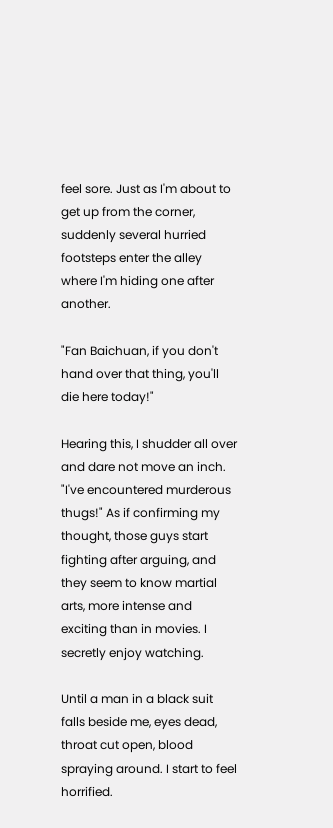feel sore. Just as I'm about to get up from the corner, suddenly several hurried footsteps enter the alley where I'm hiding one after another.

"Fan Baichuan, if you don't hand over that thing, you'll die here today!"

Hearing this, I shudder all over and dare not move an inch. "I've encountered murderous thugs!" As if confirming my thought, those guys start fighting after arguing, and they seem to know martial arts, more intense and exciting than in movies. I secretly enjoy watching.

Until a man in a black suit falls beside me, eyes dead, throat cut open, blood spraying around. I start to feel horrified.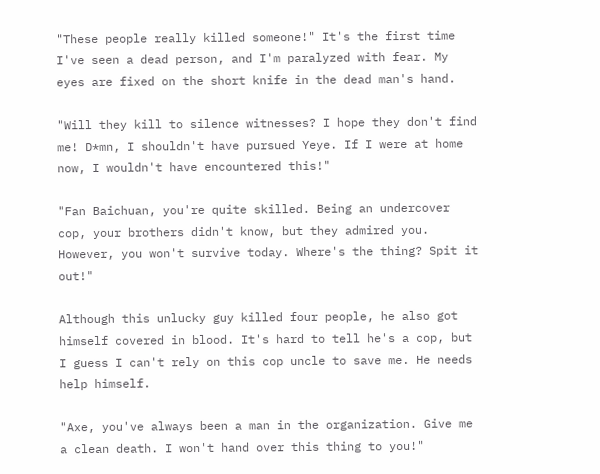"These people really killed someone!" It's the first time I've seen a dead person, and I'm paralyzed with fear. My eyes are fixed on the short knife in the dead man's hand.

"Will they kill to silence witnesses? I hope they don't find me! D*mn, I shouldn't have pursued Yeye. If I were at home now, I wouldn't have encountered this!"

"Fan Baichuan, you're quite skilled. Being an undercover cop, your brothers didn't know, but they admired you. However, you won't survive today. Where's the thing? Spit it out!"

Although this unlucky guy killed four people, he also got himself covered in blood. It's hard to tell he's a cop, but I guess I can't rely on this cop uncle to save me. He needs help himself.

"Axe, you've always been a man in the organization. Give me a clean death. I won't hand over this thing to you!"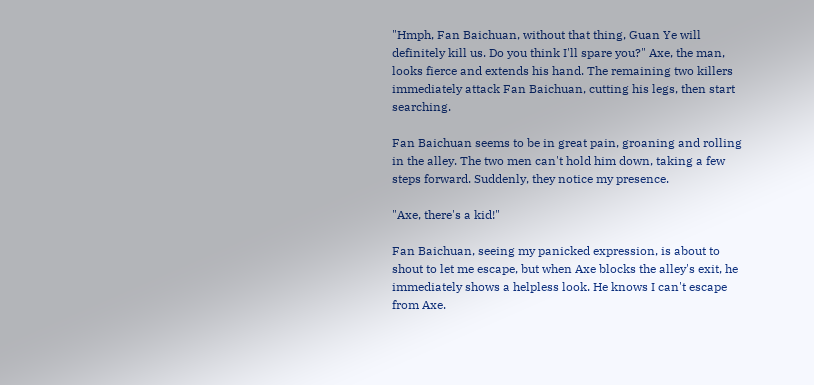"Hmph, Fan Baichuan, without that thing, Guan Ye will definitely kill us. Do you think I'll spare you?" Axe, the man, looks fierce and extends his hand. The remaining two killers immediately attack Fan Baichuan, cutting his legs, then start searching.

Fan Baichuan seems to be in great pain, groaning and rolling in the alley. The two men can't hold him down, taking a few steps forward. Suddenly, they notice my presence.

"Axe, there's a kid!"

Fan Baichuan, seeing my panicked expression, is about to shout to let me escape, but when Axe blocks the alley's exit, he immediately shows a helpless look. He knows I can't escape from Axe.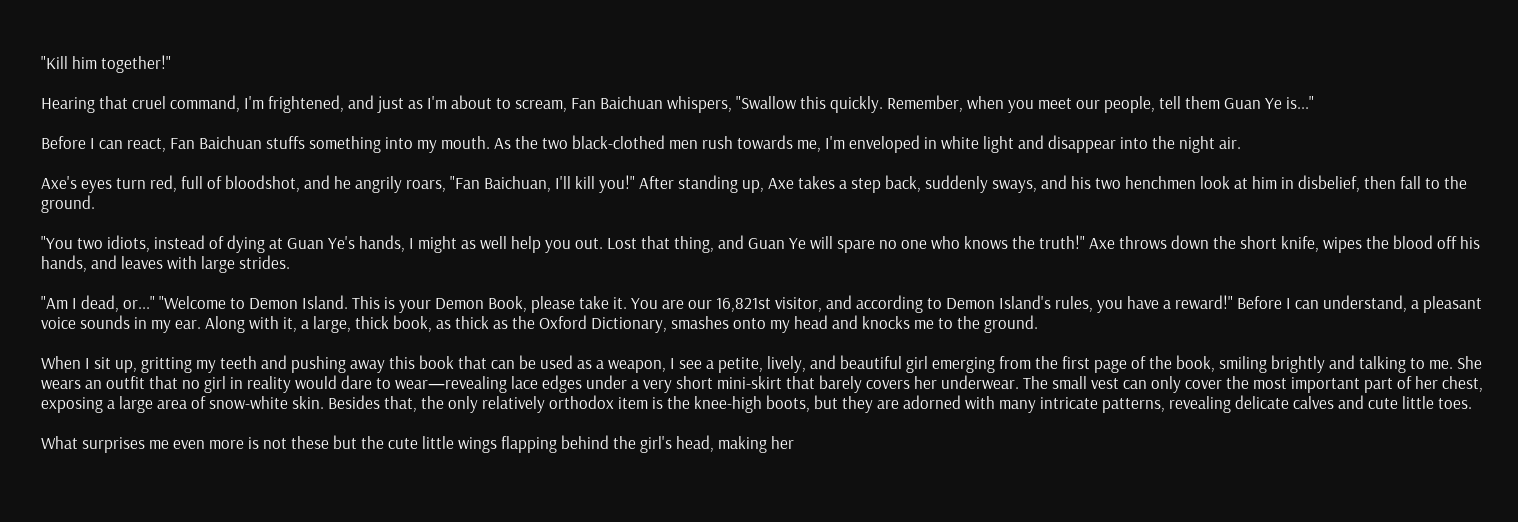"Kill him together!"

Hearing that cruel command, I'm frightened, and just as I'm about to scream, Fan Baichuan whispers, "Swallow this quickly. Remember, when you meet our people, tell them Guan Ye is..."

Before I can react, Fan Baichuan stuffs something into my mouth. As the two black-clothed men rush towards me, I'm enveloped in white light and disappear into the night air.

Axe's eyes turn red, full of bloodshot, and he angrily roars, "Fan Baichuan, I'll kill you!" After standing up, Axe takes a step back, suddenly sways, and his two henchmen look at him in disbelief, then fall to the ground.

"You two idiots, instead of dying at Guan Ye's hands, I might as well help you out. Lost that thing, and Guan Ye will spare no one who knows the truth!" Axe throws down the short knife, wipes the blood off his hands, and leaves with large strides.

"Am I dead, or..." "Welcome to Demon Island. This is your Demon Book, please take it. You are our 16,821st visitor, and according to Demon Island's rules, you have a reward!" Before I can understand, a pleasant voice sounds in my ear. Along with it, a large, thick book, as thick as the Oxford Dictionary, smashes onto my head and knocks me to the ground.

When I sit up, gritting my teeth and pushing away this book that can be used as a weapon, I see a petite, lively, and beautiful girl emerging from the first page of the book, smiling brightly and talking to me. She wears an outfit that no girl in reality would dare to wear—revealing lace edges under a very short mini-skirt that barely covers her underwear. The small vest can only cover the most important part of her chest, exposing a large area of snow-white skin. Besides that, the only relatively orthodox item is the knee-high boots, but they are adorned with many intricate patterns, revealing delicate calves and cute little toes.

What surprises me even more is not these but the cute little wings flapping behind the girl's head, making her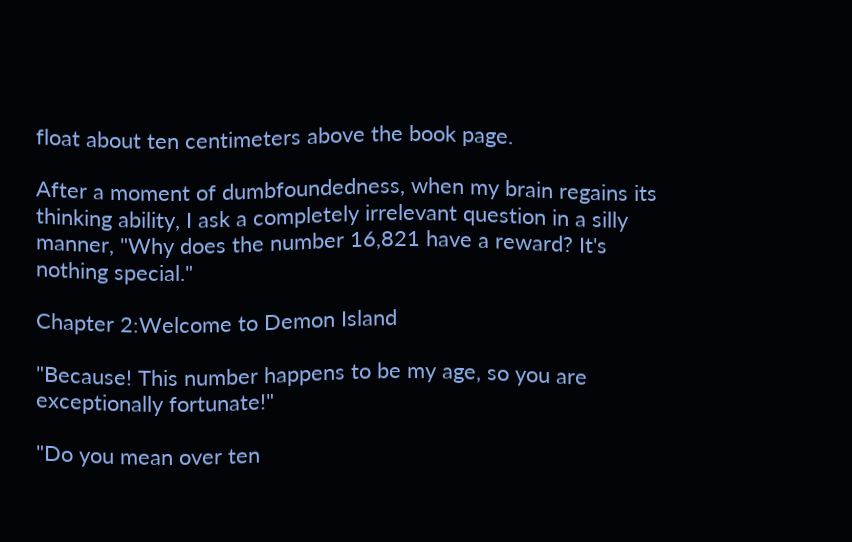float about ten centimeters above the book page.

After a moment of dumbfoundedness, when my brain regains its thinking ability, I ask a completely irrelevant question in a silly manner, "Why does the number 16,821 have a reward? It's nothing special."

Chapter 2:Welcome to Demon Island

"Because! This number happens to be my age, so you are exceptionally fortunate!"

"Do you mean over ten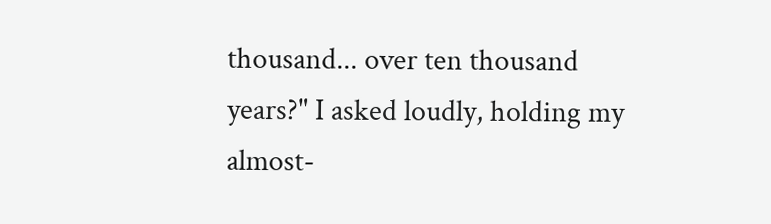thousand... over ten thousand years?" I asked loudly, holding my almost-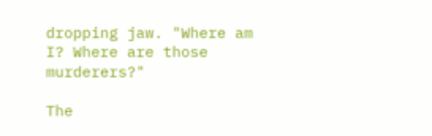dropping jaw. "Where am I? Where are those murderers?"

The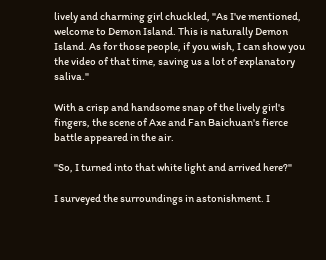lively and charming girl chuckled, "As I've mentioned, welcome to Demon Island. This is naturally Demon Island. As for those people, if you wish, I can show you the video of that time, saving us a lot of explanatory saliva."

With a crisp and handsome snap of the lively girl's fingers, the scene of Axe and Fan Baichuan's fierce battle appeared in the air.

"So, I turned into that white light and arrived here?"

I surveyed the surroundings in astonishment. I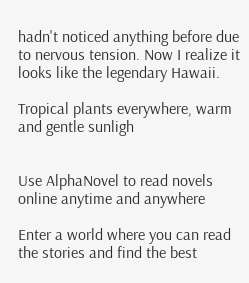hadn't noticed anything before due to nervous tension. Now I realize it looks like the legendary Hawaii.

Tropical plants everywhere, warm and gentle sunligh


Use AlphaNovel to read novels online anytime and anywhere

Enter a world where you can read the stories and find the best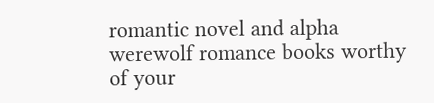romantic novel and alpha werewolf romance books worthy of your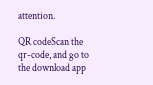attention.

QR codeScan the qr-code, and go to the download app